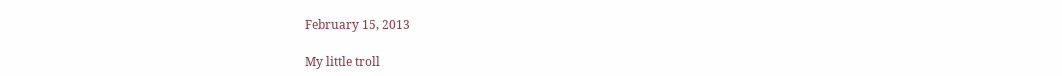February 15, 2013

My little troll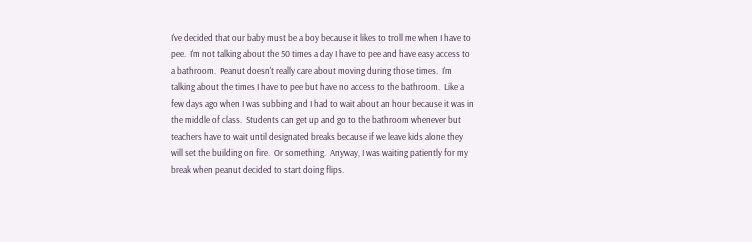I've decided that our baby must be a boy because it likes to troll me when I have to pee.  I'm not talking about the 50 times a day I have to pee and have easy access to a bathroom.  Peanut doesn't really care about moving during those times.  I'm talking about the times I have to pee but have no access to the bathroom.  Like a few days ago when I was subbing and I had to wait about an hour because it was in the middle of class.  Students can get up and go to the bathroom whenever but teachers have to wait until designated breaks because if we leave kids alone they will set the building on fire.  Or something.  Anyway, I was waiting patiently for my break when peanut decided to start doing flips.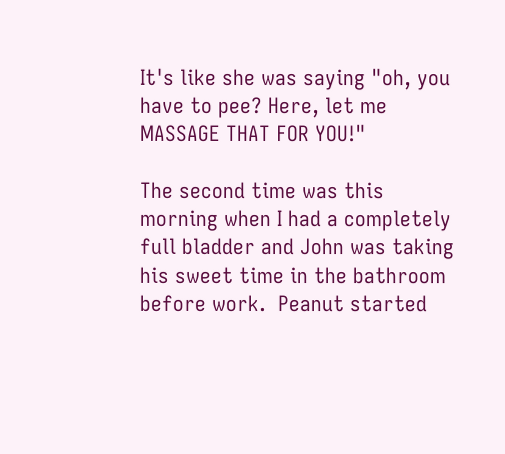It's like she was saying "oh, you have to pee? Here, let me MASSAGE THAT FOR YOU!"

The second time was this morning when I had a completely full bladder and John was taking his sweet time in the bathroom before work.  Peanut started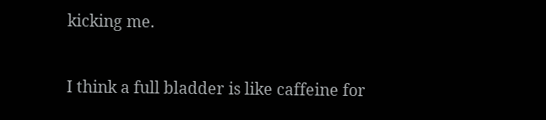kicking me.

I think a full bladder is like caffeine for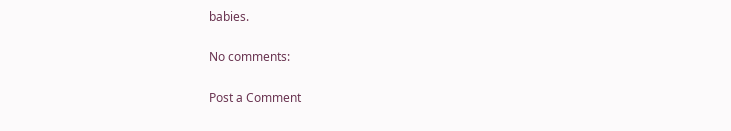babies.

No comments:

Post a Comment